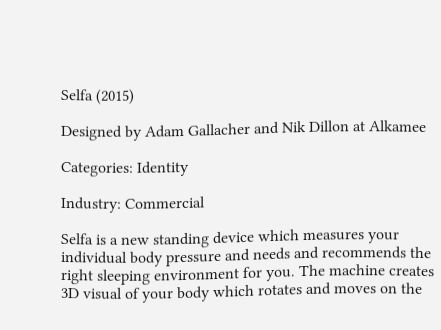Selfa (2015)

Designed by Adam Gallacher and Nik Dillon at Alkamee

Categories: Identity

Industry: Commercial

Selfa is a new standing device which measures your individual body pressure and needs and recommends the right sleeping environment for you. The machine creates 3D visual of your body which rotates and moves on the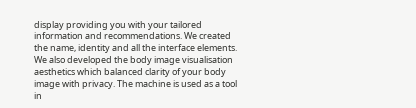display providing you with your tailored information and recommendations. We created the name, identity and all the interface elements. We also developed the body image visualisation aesthetics which balanced clarity of your body image with privacy. The machine is used as a tool in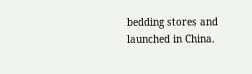bedding stores and launched in China.